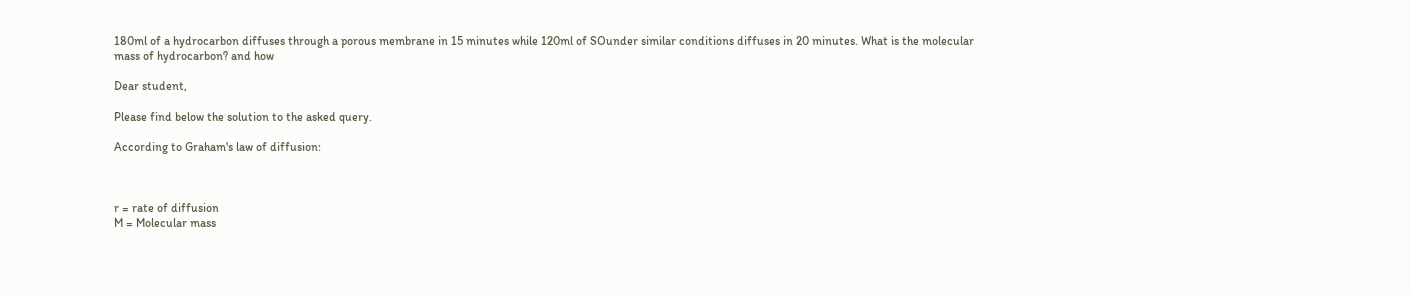180ml of a hydrocarbon diffuses through a porous membrane in 15 minutes while 120ml of SOunder similar conditions diffuses in 20 minutes. What is the molecular mass of hydrocarbon? and how

Dear student,

Please find below the solution to the asked query.

According to Graham's law of diffusion:



r = rate of diffusion
M = Molecular mass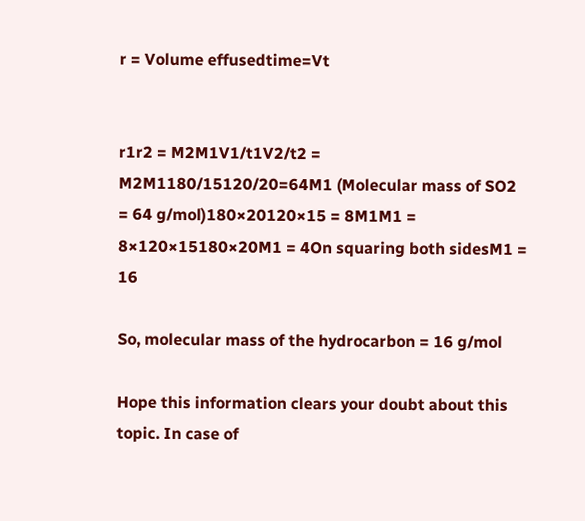r = Volume effusedtime=Vt


r1r2 = M2M1V1/t1V2/t2 = M2M1180/15120/20=64M1 (Molecular mass of SO2 = 64 g/mol)180×20120×15 = 8M1M1 = 8×120×15180×20M1 = 4On squaring both sidesM1 = 16

So, molecular mass of the hydrocarbon = 16 g/mol

Hope this information clears your doubt about this topic. In case of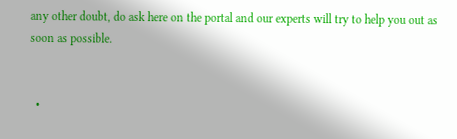any other doubt, do ask here on the portal and our experts will try to help you out as soon as possible.


  •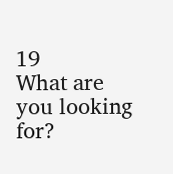19
What are you looking for?